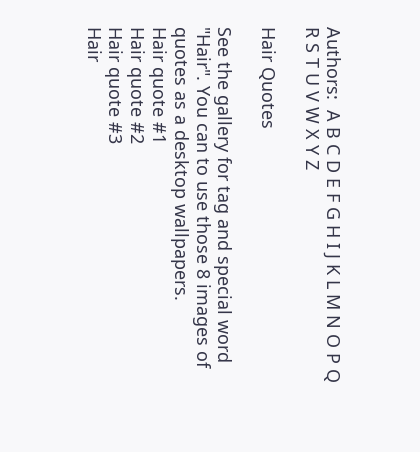Authors:  A B C D E F G H I J K L M N O P Q R S T U V W X Y Z

Hair Quotes

See the gallery for tag and special word "Hair". You can to use those 8 images of quotes as a desktop wallpapers.
Hair quote #1
Hair quote #2
Hair quote #3
Hair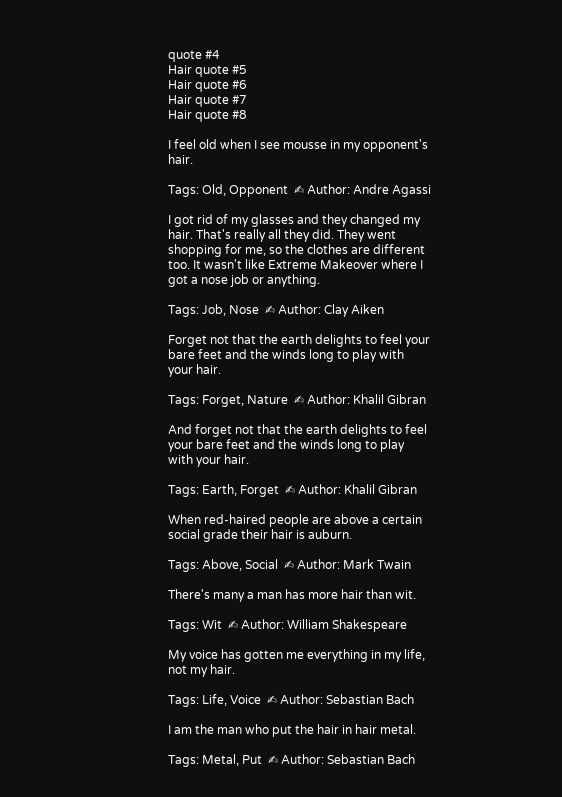quote #4
Hair quote #5
Hair quote #6
Hair quote #7
Hair quote #8

I feel old when I see mousse in my opponent's hair.

Tags: Old, Opponent  ✍ Author: Andre Agassi

I got rid of my glasses and they changed my hair. That's really all they did. They went shopping for me, so the clothes are different too. It wasn't like Extreme Makeover where I got a nose job or anything.

Tags: Job, Nose  ✍ Author: Clay Aiken

Forget not that the earth delights to feel your bare feet and the winds long to play with your hair.

Tags: Forget, Nature  ✍ Author: Khalil Gibran

And forget not that the earth delights to feel your bare feet and the winds long to play with your hair.

Tags: Earth, Forget  ✍ Author: Khalil Gibran

When red-haired people are above a certain social grade their hair is auburn.

Tags: Above, Social  ✍ Author: Mark Twain

There's many a man has more hair than wit.

Tags: Wit  ✍ Author: William Shakespeare

My voice has gotten me everything in my life, not my hair.

Tags: Life, Voice  ✍ Author: Sebastian Bach

I am the man who put the hair in hair metal.

Tags: Metal, Put  ✍ Author: Sebastian Bach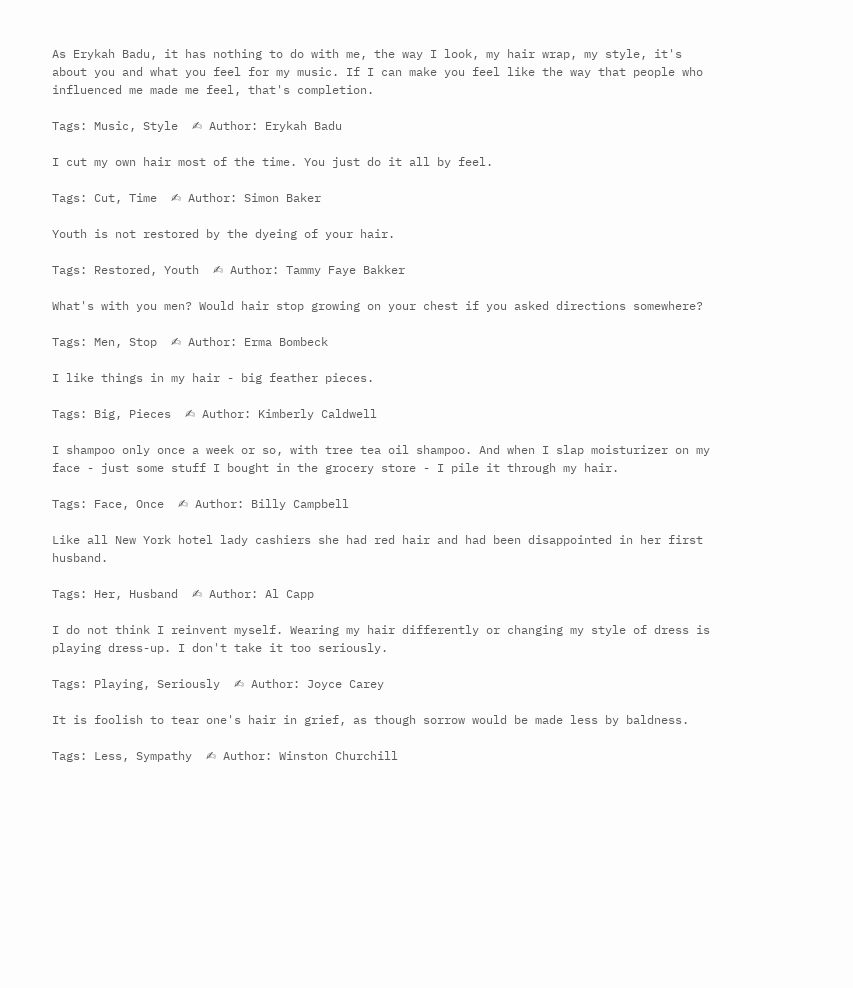As Erykah Badu, it has nothing to do with me, the way I look, my hair wrap, my style, it's about you and what you feel for my music. If I can make you feel like the way that people who influenced me made me feel, that's completion.

Tags: Music, Style  ✍ Author: Erykah Badu

I cut my own hair most of the time. You just do it all by feel.

Tags: Cut, Time  ✍ Author: Simon Baker

Youth is not restored by the dyeing of your hair.

Tags: Restored, Youth  ✍ Author: Tammy Faye Bakker

What's with you men? Would hair stop growing on your chest if you asked directions somewhere?

Tags: Men, Stop  ✍ Author: Erma Bombeck

I like things in my hair - big feather pieces.

Tags: Big, Pieces  ✍ Author: Kimberly Caldwell

I shampoo only once a week or so, with tree tea oil shampoo. And when I slap moisturizer on my face - just some stuff I bought in the grocery store - I pile it through my hair.

Tags: Face, Once  ✍ Author: Billy Campbell

Like all New York hotel lady cashiers she had red hair and had been disappointed in her first husband.

Tags: Her, Husband  ✍ Author: Al Capp

I do not think I reinvent myself. Wearing my hair differently or changing my style of dress is playing dress-up. I don't take it too seriously.

Tags: Playing, Seriously  ✍ Author: Joyce Carey

It is foolish to tear one's hair in grief, as though sorrow would be made less by baldness.

Tags: Less, Sympathy  ✍ Author: Winston Churchill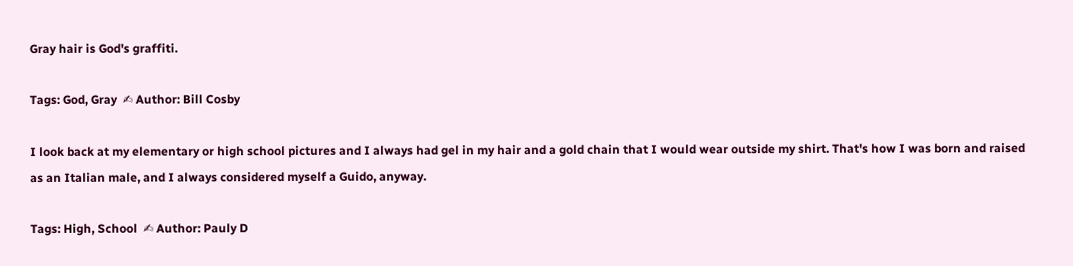Gray hair is God's graffiti.

Tags: God, Gray  ✍ Author: Bill Cosby

I look back at my elementary or high school pictures and I always had gel in my hair and a gold chain that I would wear outside my shirt. That's how I was born and raised as an Italian male, and I always considered myself a Guido, anyway.

Tags: High, School  ✍ Author: Pauly D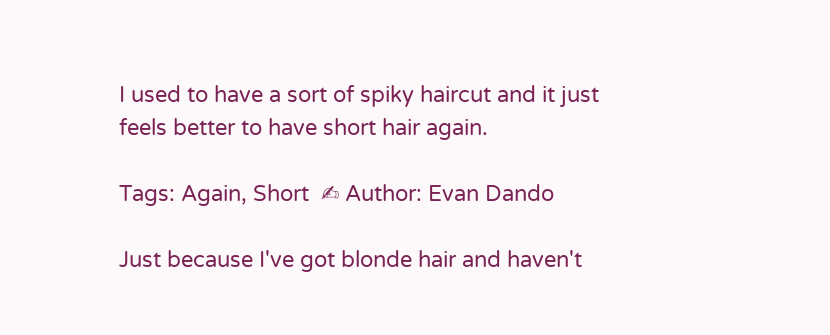I used to have a sort of spiky haircut and it just feels better to have short hair again.

Tags: Again, Short  ✍ Author: Evan Dando

Just because I've got blonde hair and haven't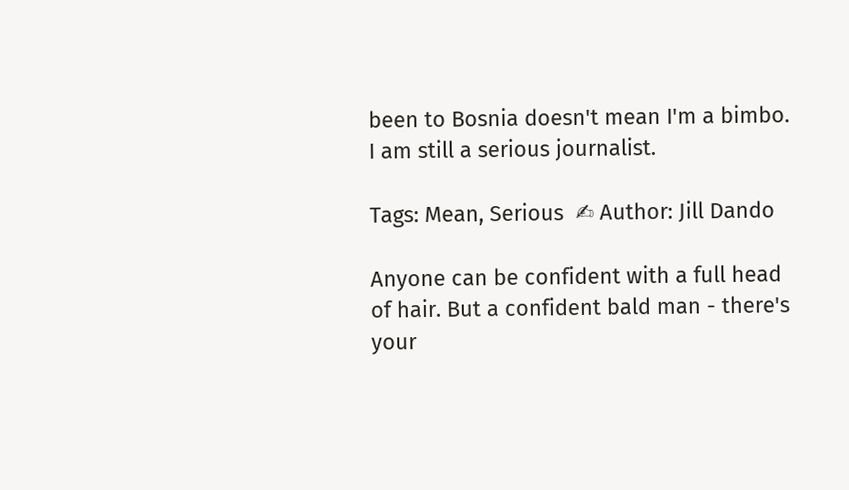been to Bosnia doesn't mean I'm a bimbo. I am still a serious journalist.

Tags: Mean, Serious  ✍ Author: Jill Dando

Anyone can be confident with a full head of hair. But a confident bald man - there's your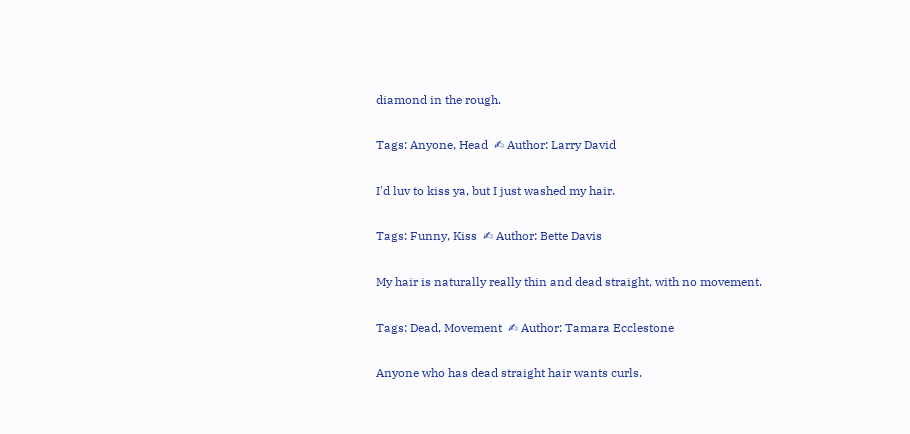diamond in the rough.

Tags: Anyone, Head  ✍ Author: Larry David

I'd luv to kiss ya, but I just washed my hair.

Tags: Funny, Kiss  ✍ Author: Bette Davis

My hair is naturally really thin and dead straight, with no movement.

Tags: Dead, Movement  ✍ Author: Tamara Ecclestone

Anyone who has dead straight hair wants curls.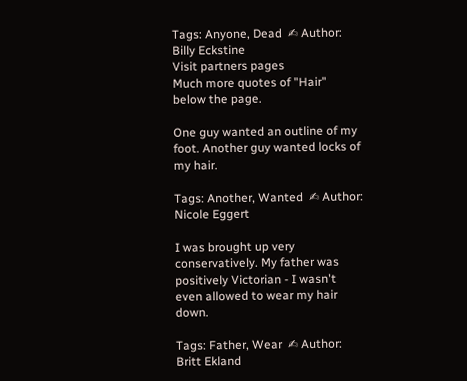Tags: Anyone, Dead  ✍ Author: Billy Eckstine
Visit partners pages
Much more quotes of "Hair" below the page.

One guy wanted an outline of my foot. Another guy wanted locks of my hair.

Tags: Another, Wanted  ✍ Author: Nicole Eggert

I was brought up very conservatively. My father was positively Victorian - I wasn't even allowed to wear my hair down.

Tags: Father, Wear  ✍ Author: Britt Ekland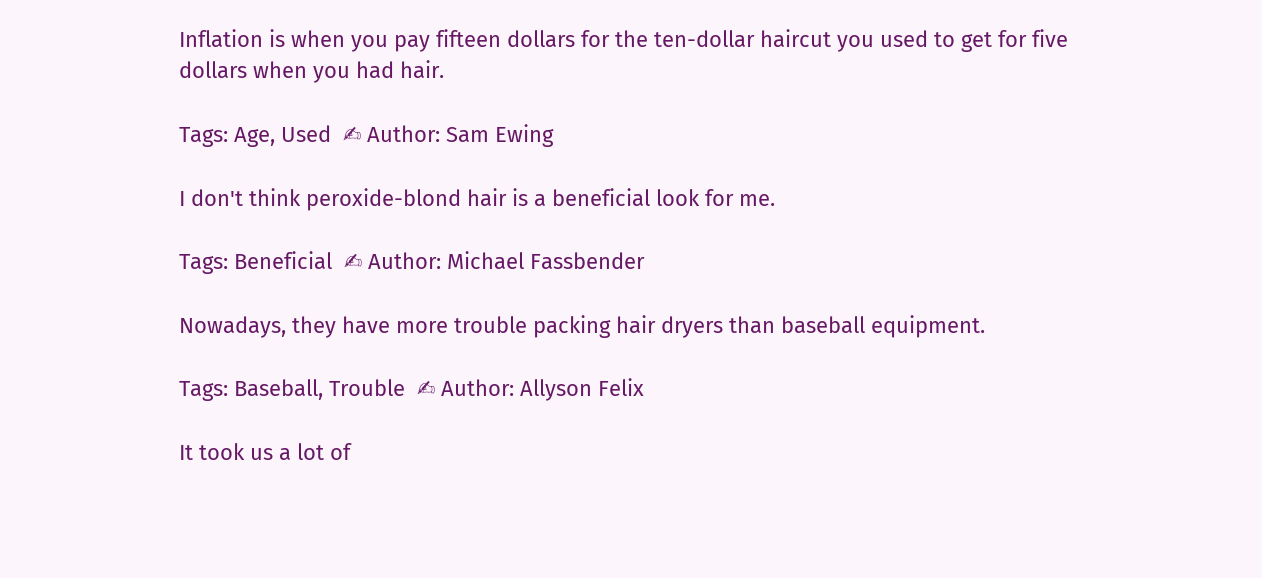Inflation is when you pay fifteen dollars for the ten-dollar haircut you used to get for five dollars when you had hair.

Tags: Age, Used  ✍ Author: Sam Ewing

I don't think peroxide-blond hair is a beneficial look for me.

Tags: Beneficial  ✍ Author: Michael Fassbender

Nowadays, they have more trouble packing hair dryers than baseball equipment.

Tags: Baseball, Trouble  ✍ Author: Allyson Felix

It took us a lot of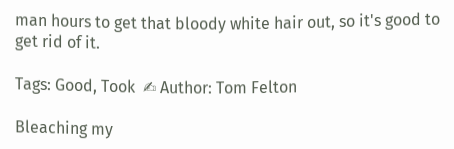man hours to get that bloody white hair out, so it's good to get rid of it.

Tags: Good, Took  ✍ Author: Tom Felton

Bleaching my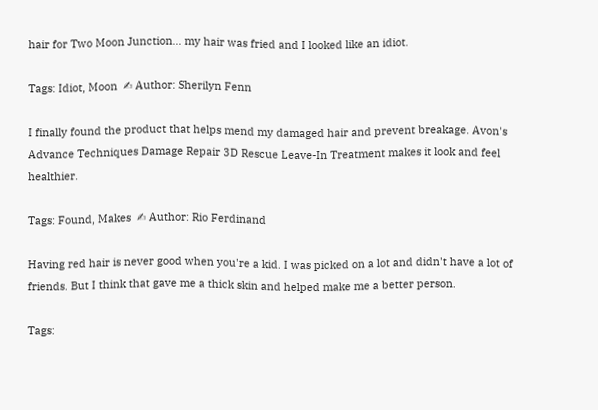hair for Two Moon Junction... my hair was fried and I looked like an idiot.

Tags: Idiot, Moon  ✍ Author: Sherilyn Fenn

I finally found the product that helps mend my damaged hair and prevent breakage. Avon's Advance Techniques Damage Repair 3D Rescue Leave-In Treatment makes it look and feel healthier.

Tags: Found, Makes  ✍ Author: Rio Ferdinand

Having red hair is never good when you're a kid. I was picked on a lot and didn't have a lot of friends. But I think that gave me a thick skin and helped make me a better person.

Tags: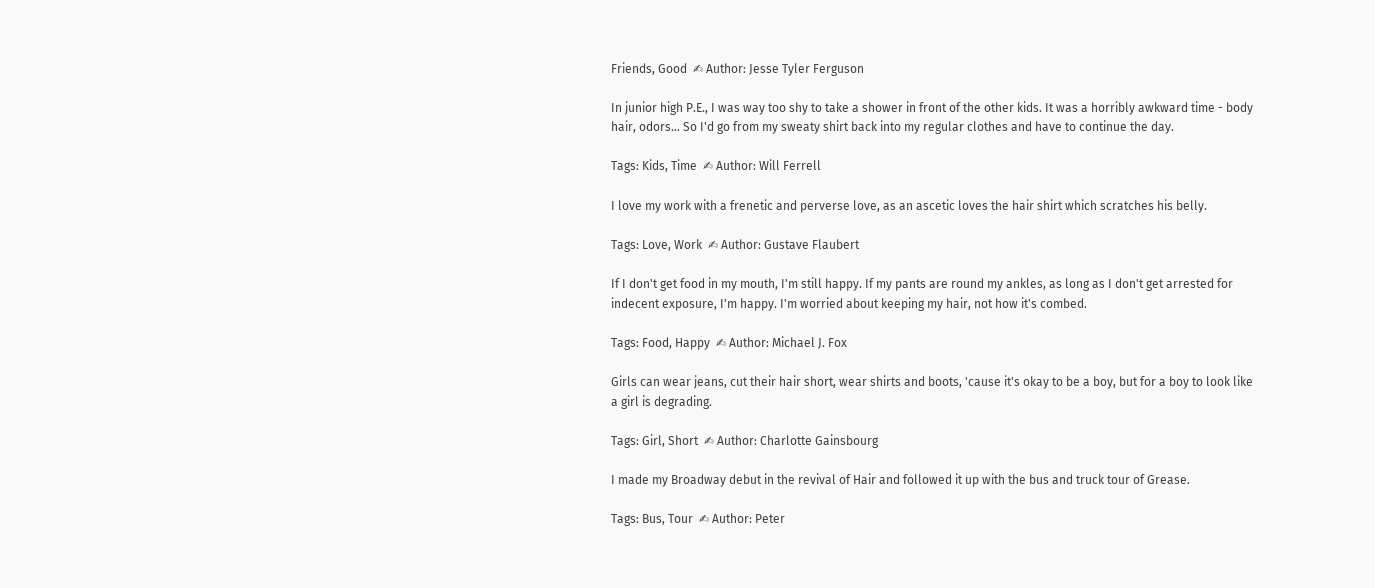Friends, Good  ✍ Author: Jesse Tyler Ferguson

In junior high P.E., I was way too shy to take a shower in front of the other kids. It was a horribly awkward time - body hair, odors... So I'd go from my sweaty shirt back into my regular clothes and have to continue the day.

Tags: Kids, Time  ✍ Author: Will Ferrell

I love my work with a frenetic and perverse love, as an ascetic loves the hair shirt which scratches his belly.

Tags: Love, Work  ✍ Author: Gustave Flaubert

If I don't get food in my mouth, I'm still happy. If my pants are round my ankles, as long as I don't get arrested for indecent exposure, I'm happy. I'm worried about keeping my hair, not how it's combed.

Tags: Food, Happy  ✍ Author: Michael J. Fox

Girls can wear jeans, cut their hair short, wear shirts and boots, 'cause it's okay to be a boy, but for a boy to look like a girl is degrading.

Tags: Girl, Short  ✍ Author: Charlotte Gainsbourg

I made my Broadway debut in the revival of Hair and followed it up with the bus and truck tour of Grease.

Tags: Bus, Tour  ✍ Author: Peter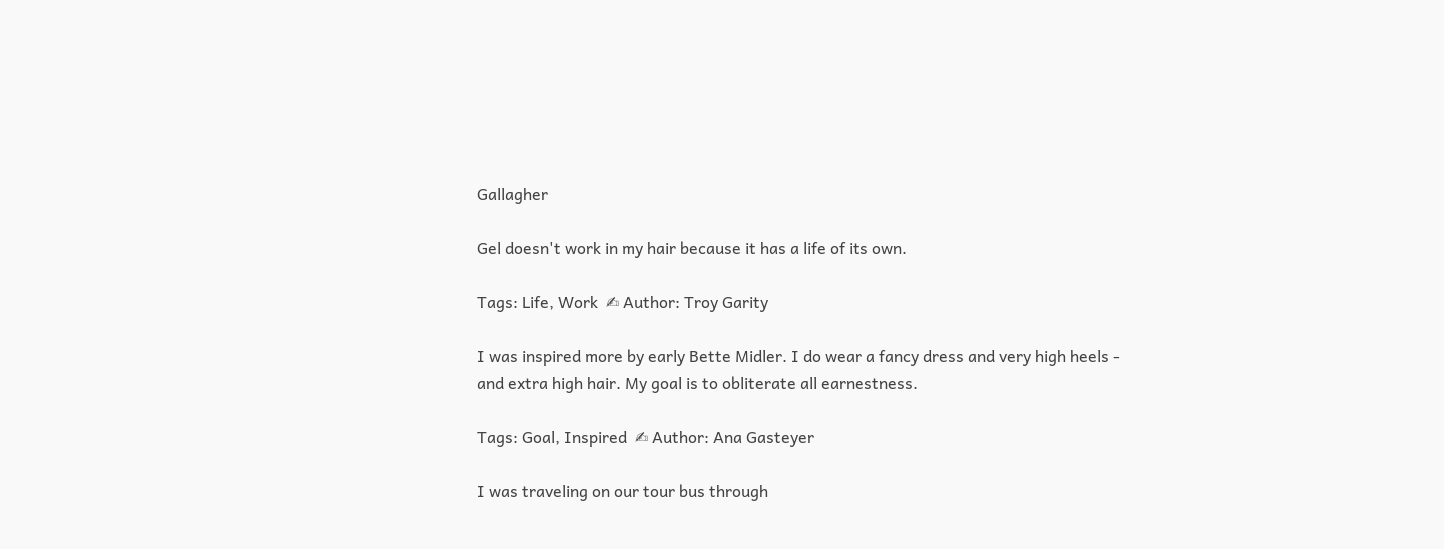Gallagher

Gel doesn't work in my hair because it has a life of its own.

Tags: Life, Work  ✍ Author: Troy Garity

I was inspired more by early Bette Midler. I do wear a fancy dress and very high heels - and extra high hair. My goal is to obliterate all earnestness.

Tags: Goal, Inspired  ✍ Author: Ana Gasteyer

I was traveling on our tour bus through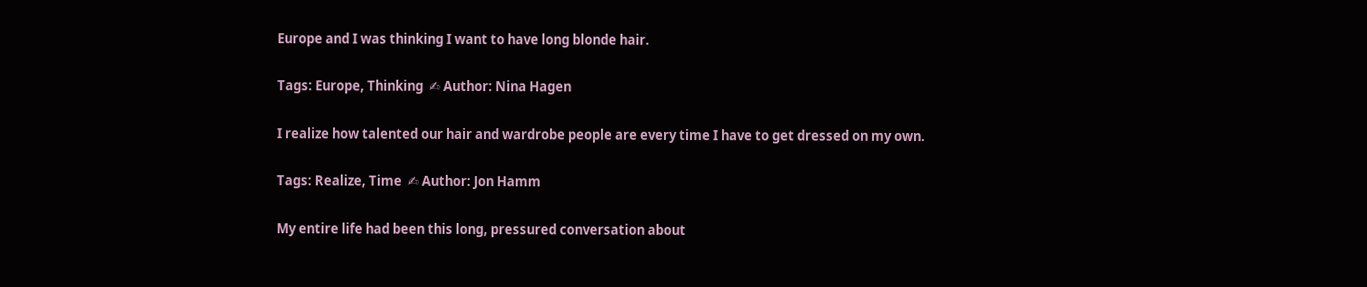Europe and I was thinking I want to have long blonde hair.

Tags: Europe, Thinking  ✍ Author: Nina Hagen

I realize how talented our hair and wardrobe people are every time I have to get dressed on my own.

Tags: Realize, Time  ✍ Author: Jon Hamm

My entire life had been this long, pressured conversation about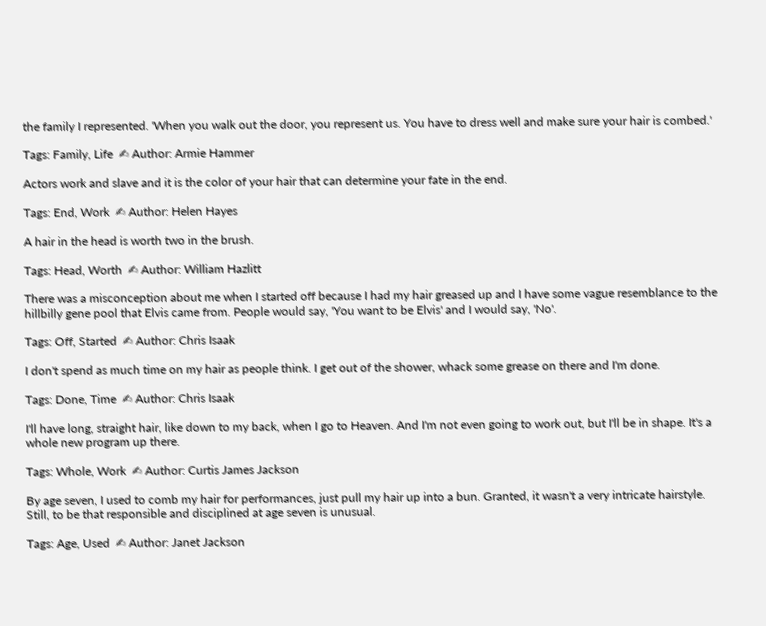the family I represented. 'When you walk out the door, you represent us. You have to dress well and make sure your hair is combed.'

Tags: Family, Life  ✍ Author: Armie Hammer

Actors work and slave and it is the color of your hair that can determine your fate in the end.

Tags: End, Work  ✍ Author: Helen Hayes

A hair in the head is worth two in the brush.

Tags: Head, Worth  ✍ Author: William Hazlitt

There was a misconception about me when I started off because I had my hair greased up and I have some vague resemblance to the hillbilly gene pool that Elvis came from. People would say, 'You want to be Elvis' and I would say, 'No'.

Tags: Off, Started  ✍ Author: Chris Isaak

I don't spend as much time on my hair as people think. I get out of the shower, whack some grease on there and I'm done.

Tags: Done, Time  ✍ Author: Chris Isaak

I'll have long, straight hair, like down to my back, when I go to Heaven. And I'm not even going to work out, but I'll be in shape. It's a whole new program up there.

Tags: Whole, Work  ✍ Author: Curtis James Jackson

By age seven, I used to comb my hair for performances, just pull my hair up into a bun. Granted, it wasn't a very intricate hairstyle. Still, to be that responsible and disciplined at age seven is unusual.

Tags: Age, Used  ✍ Author: Janet Jackson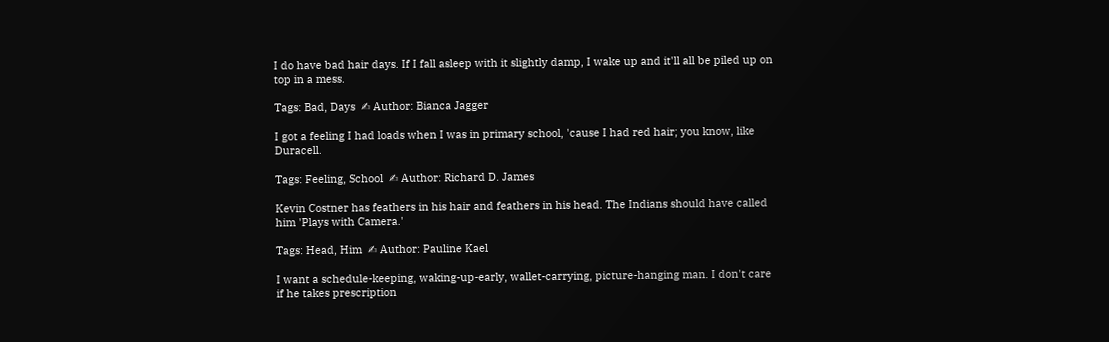I do have bad hair days. If I fall asleep with it slightly damp, I wake up and it'll all be piled up on top in a mess.

Tags: Bad, Days  ✍ Author: Bianca Jagger

I got a feeling I had loads when I was in primary school, 'cause I had red hair; you know, like Duracell.

Tags: Feeling, School  ✍ Author: Richard D. James

Kevin Costner has feathers in his hair and feathers in his head. The Indians should have called him 'Plays with Camera.'

Tags: Head, Him  ✍ Author: Pauline Kael

I want a schedule-keeping, waking-up-early, wallet-carrying, picture-hanging man. I don't care if he takes prescription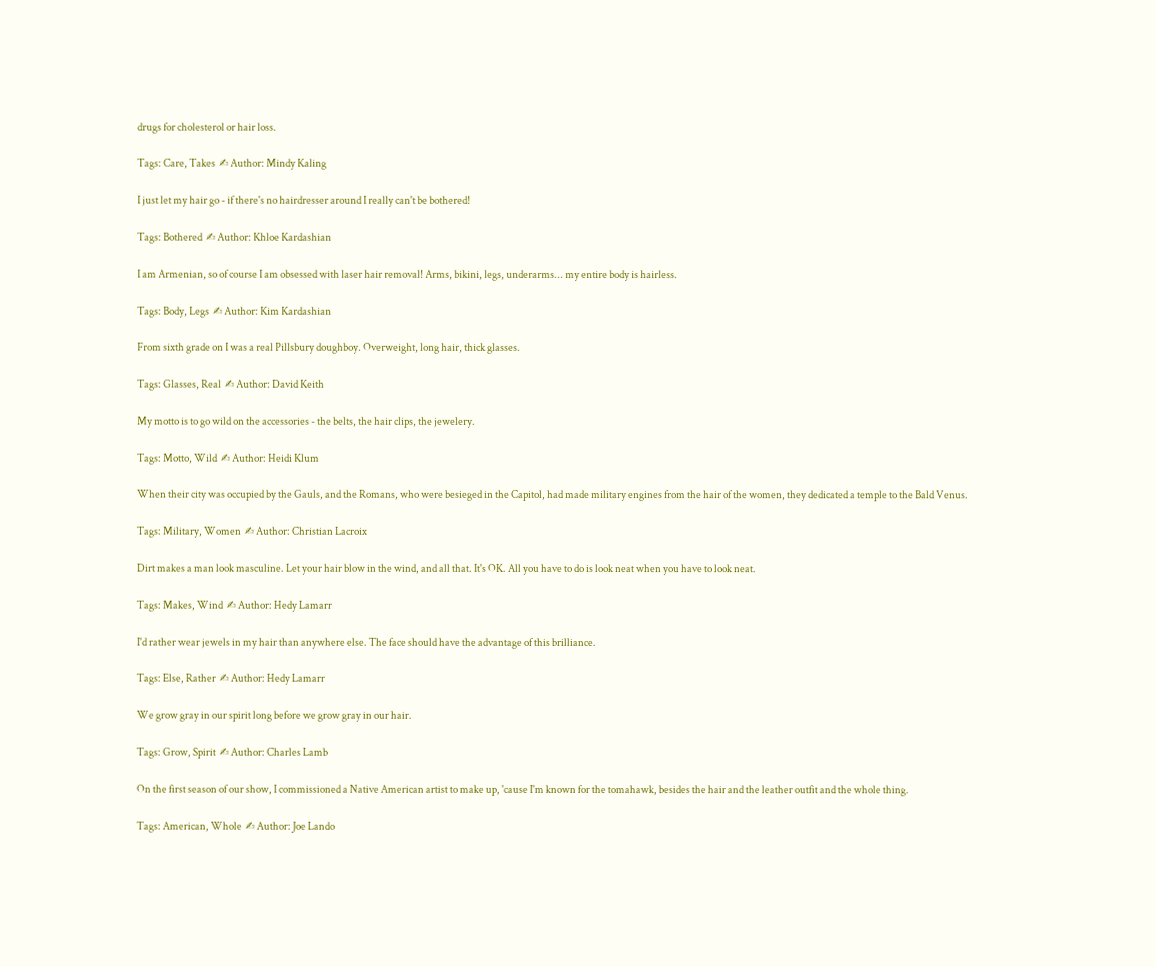drugs for cholesterol or hair loss.

Tags: Care, Takes  ✍ Author: Mindy Kaling

I just let my hair go - if there's no hairdresser around I really can't be bothered!

Tags: Bothered  ✍ Author: Khloe Kardashian

I am Armenian, so of course I am obsessed with laser hair removal! Arms, bikini, legs, underarms... my entire body is hairless.

Tags: Body, Legs  ✍ Author: Kim Kardashian

From sixth grade on I was a real Pillsbury doughboy. Overweight, long hair, thick glasses.

Tags: Glasses, Real  ✍ Author: David Keith

My motto is to go wild on the accessories - the belts, the hair clips, the jewelery.

Tags: Motto, Wild  ✍ Author: Heidi Klum

When their city was occupied by the Gauls, and the Romans, who were besieged in the Capitol, had made military engines from the hair of the women, they dedicated a temple to the Bald Venus.

Tags: Military, Women  ✍ Author: Christian Lacroix

Dirt makes a man look masculine. Let your hair blow in the wind, and all that. It's OK. All you have to do is look neat when you have to look neat.

Tags: Makes, Wind  ✍ Author: Hedy Lamarr

I'd rather wear jewels in my hair than anywhere else. The face should have the advantage of this brilliance.

Tags: Else, Rather  ✍ Author: Hedy Lamarr

We grow gray in our spirit long before we grow gray in our hair.

Tags: Grow, Spirit  ✍ Author: Charles Lamb

On the first season of our show, I commissioned a Native American artist to make up, 'cause I'm known for the tomahawk, besides the hair and the leather outfit and the whole thing.

Tags: American, Whole  ✍ Author: Joe Lando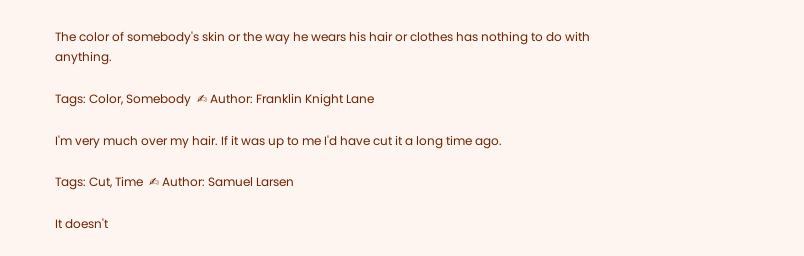The color of somebody's skin or the way he wears his hair or clothes has nothing to do with anything.

Tags: Color, Somebody  ✍ Author: Franklin Knight Lane

I'm very much over my hair. If it was up to me I'd have cut it a long time ago.

Tags: Cut, Time  ✍ Author: Samuel Larsen

It doesn't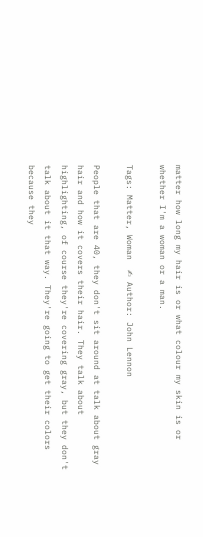matter how long my hair is or what colour my skin is or whether I'm a woman or a man.

Tags: Matter, Woman  ✍ Author: John Lennon

People that are 40, they don't sit around at talk about gray hair and how it covers their hair. They talk about highlighting, of course they're covering gray, but they don't talk about it that way. They're going to get their colors because they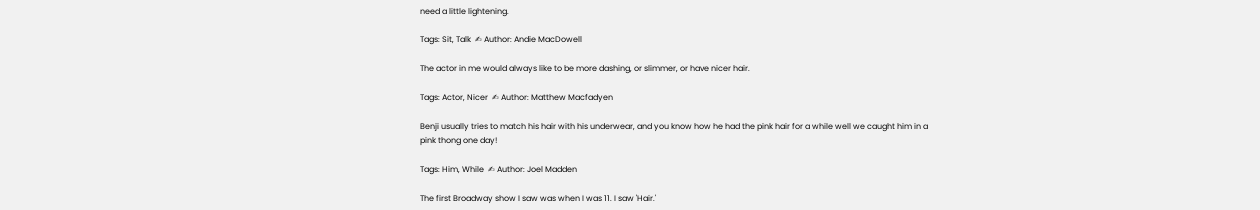need a little lightening.

Tags: Sit, Talk  ✍ Author: Andie MacDowell

The actor in me would always like to be more dashing, or slimmer, or have nicer hair.

Tags: Actor, Nicer  ✍ Author: Matthew Macfadyen

Benji usually tries to match his hair with his underwear, and you know how he had the pink hair for a while well we caught him in a pink thong one day!

Tags: Him, While  ✍ Author: Joel Madden

The first Broadway show I saw was when I was 11. I saw 'Hair.'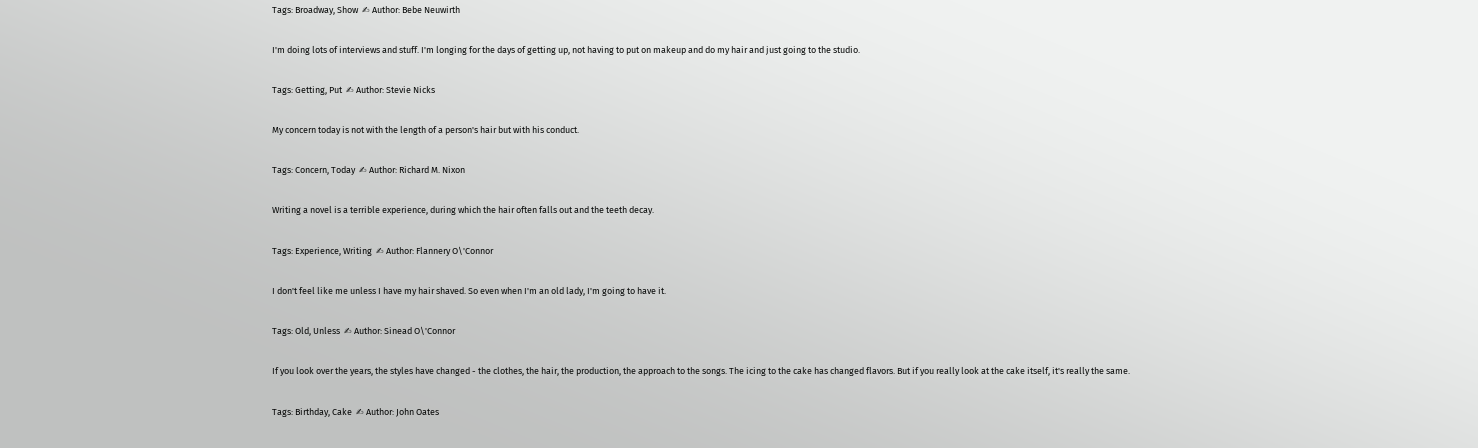Tags: Broadway, Show  ✍ Author: Bebe Neuwirth

I'm doing lots of interviews and stuff. I'm longing for the days of getting up, not having to put on makeup and do my hair and just going to the studio.

Tags: Getting, Put  ✍ Author: Stevie Nicks

My concern today is not with the length of a person's hair but with his conduct.

Tags: Concern, Today  ✍ Author: Richard M. Nixon

Writing a novel is a terrible experience, during which the hair often falls out and the teeth decay.

Tags: Experience, Writing  ✍ Author: Flannery O\'Connor

I don't feel like me unless I have my hair shaved. So even when I'm an old lady, I'm going to have it.

Tags: Old, Unless  ✍ Author: Sinead O\'Connor

If you look over the years, the styles have changed - the clothes, the hair, the production, the approach to the songs. The icing to the cake has changed flavors. But if you really look at the cake itself, it's really the same.

Tags: Birthday, Cake  ✍ Author: John Oates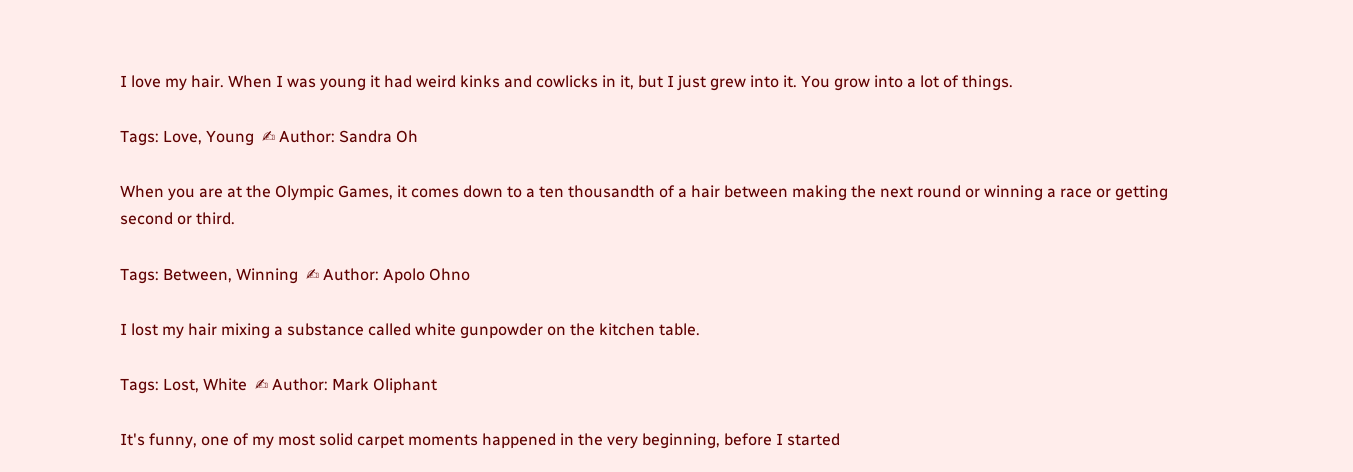I love my hair. When I was young it had weird kinks and cowlicks in it, but I just grew into it. You grow into a lot of things.

Tags: Love, Young  ✍ Author: Sandra Oh

When you are at the Olympic Games, it comes down to a ten thousandth of a hair between making the next round or winning a race or getting second or third.

Tags: Between, Winning  ✍ Author: Apolo Ohno

I lost my hair mixing a substance called white gunpowder on the kitchen table.

Tags: Lost, White  ✍ Author: Mark Oliphant

It's funny, one of my most solid carpet moments happened in the very beginning, before I started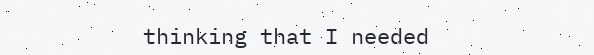thinking that I needed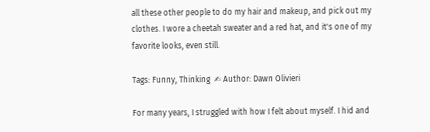all these other people to do my hair and makeup, and pick out my clothes. I wore a cheetah sweater and a red hat, and it's one of my favorite looks, even still.

Tags: Funny, Thinking  ✍ Author: Dawn Olivieri

For many years, I struggled with how I felt about myself. I hid and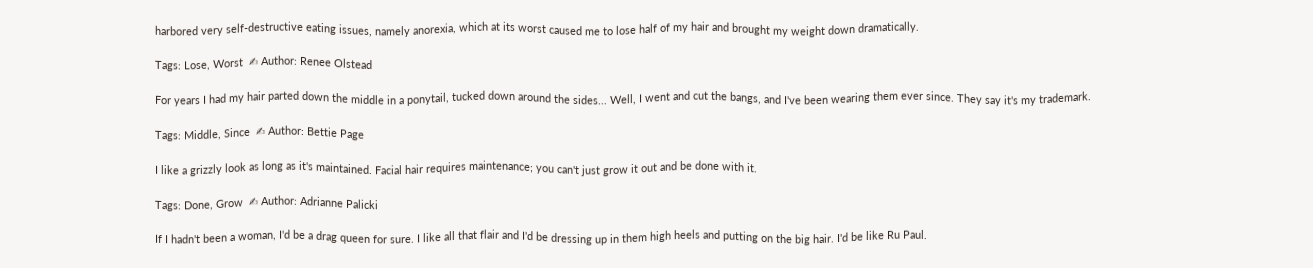harbored very self-destructive eating issues, namely anorexia, which at its worst caused me to lose half of my hair and brought my weight down dramatically.

Tags: Lose, Worst  ✍ Author: Renee Olstead

For years I had my hair parted down the middle in a ponytail, tucked down around the sides... Well, I went and cut the bangs, and I've been wearing them ever since. They say it's my trademark.

Tags: Middle, Since  ✍ Author: Bettie Page

I like a grizzly look as long as it's maintained. Facial hair requires maintenance; you can't just grow it out and be done with it.

Tags: Done, Grow  ✍ Author: Adrianne Palicki

If I hadn't been a woman, I'd be a drag queen for sure. I like all that flair and I'd be dressing up in them high heels and putting on the big hair. I'd be like Ru Paul.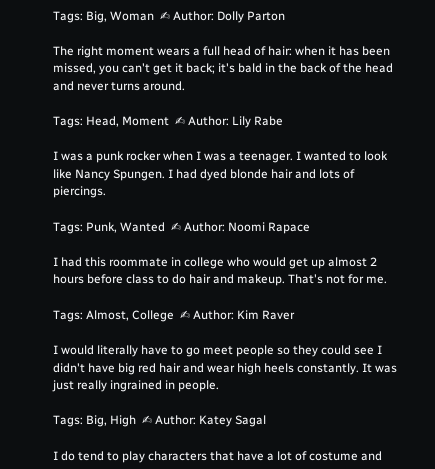Tags: Big, Woman  ✍ Author: Dolly Parton

The right moment wears a full head of hair: when it has been missed, you can't get it back; it's bald in the back of the head and never turns around.

Tags: Head, Moment  ✍ Author: Lily Rabe

I was a punk rocker when I was a teenager. I wanted to look like Nancy Spungen. I had dyed blonde hair and lots of piercings.

Tags: Punk, Wanted  ✍ Author: Noomi Rapace

I had this roommate in college who would get up almost 2 hours before class to do hair and makeup. That's not for me.

Tags: Almost, College  ✍ Author: Kim Raver

I would literally have to go meet people so they could see I didn't have big red hair and wear high heels constantly. It was just really ingrained in people.

Tags: Big, High  ✍ Author: Katey Sagal

I do tend to play characters that have a lot of costume and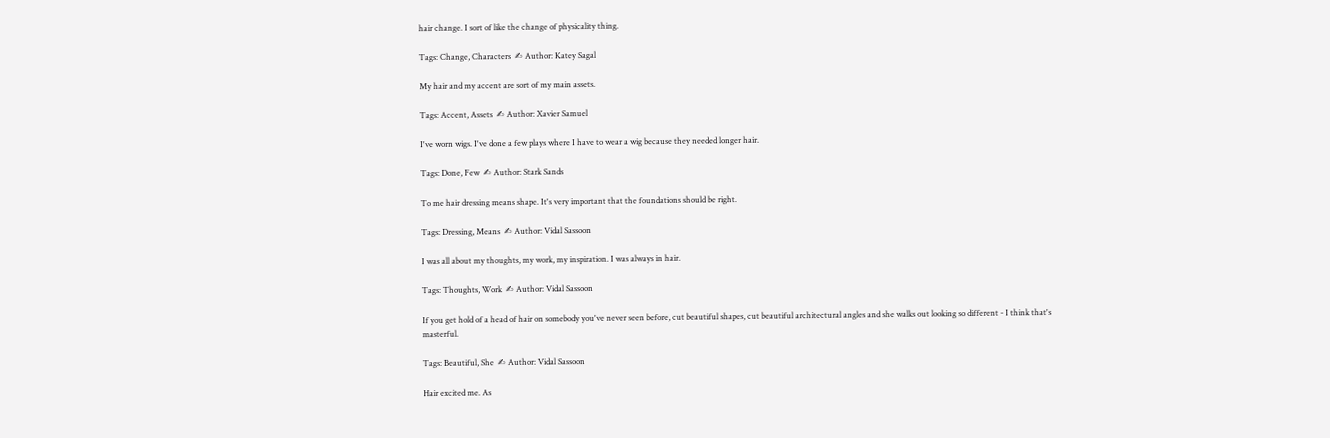hair change. I sort of like the change of physicality thing.

Tags: Change, Characters  ✍ Author: Katey Sagal

My hair and my accent are sort of my main assets.

Tags: Accent, Assets  ✍ Author: Xavier Samuel

I've worn wigs. I've done a few plays where I have to wear a wig because they needed longer hair.

Tags: Done, Few  ✍ Author: Stark Sands

To me hair dressing means shape. It's very important that the foundations should be right.

Tags: Dressing, Means  ✍ Author: Vidal Sassoon

I was all about my thoughts, my work, my inspiration. I was always in hair.

Tags: Thoughts, Work  ✍ Author: Vidal Sassoon

If you get hold of a head of hair on somebody you've never seen before, cut beautiful shapes, cut beautiful architectural angles and she walks out looking so different - I think that's masterful.

Tags: Beautiful, She  ✍ Author: Vidal Sassoon

Hair excited me. As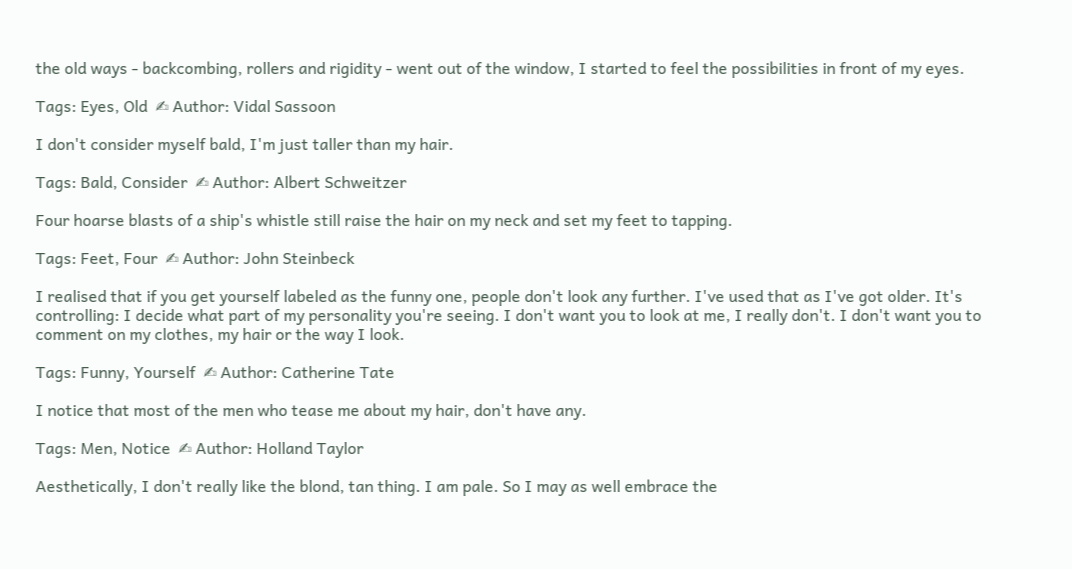the old ways - backcombing, rollers and rigidity - went out of the window, I started to feel the possibilities in front of my eyes.

Tags: Eyes, Old  ✍ Author: Vidal Sassoon

I don't consider myself bald, I'm just taller than my hair.

Tags: Bald, Consider  ✍ Author: Albert Schweitzer

Four hoarse blasts of a ship's whistle still raise the hair on my neck and set my feet to tapping.

Tags: Feet, Four  ✍ Author: John Steinbeck

I realised that if you get yourself labeled as the funny one, people don't look any further. I've used that as I've got older. It's controlling: I decide what part of my personality you're seeing. I don't want you to look at me, I really don't. I don't want you to comment on my clothes, my hair or the way I look.

Tags: Funny, Yourself  ✍ Author: Catherine Tate

I notice that most of the men who tease me about my hair, don't have any.

Tags: Men, Notice  ✍ Author: Holland Taylor

Aesthetically, I don't really like the blond, tan thing. I am pale. So I may as well embrace the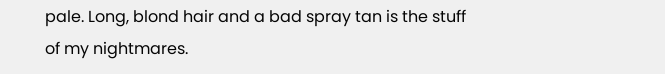pale. Long, blond hair and a bad spray tan is the stuff of my nightmares.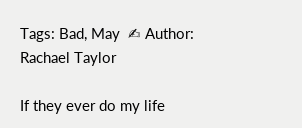Tags: Bad, May  ✍ Author: Rachael Taylor

If they ever do my life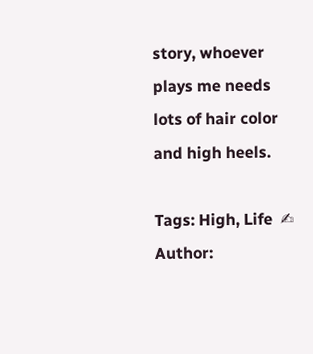story, whoever plays me needs lots of hair color and high heels.

Tags: High, Life  ✍ Author: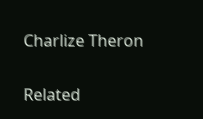Charlize Theron

Related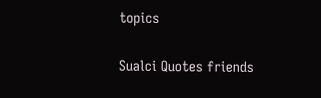topics

Sualci Quotes friends